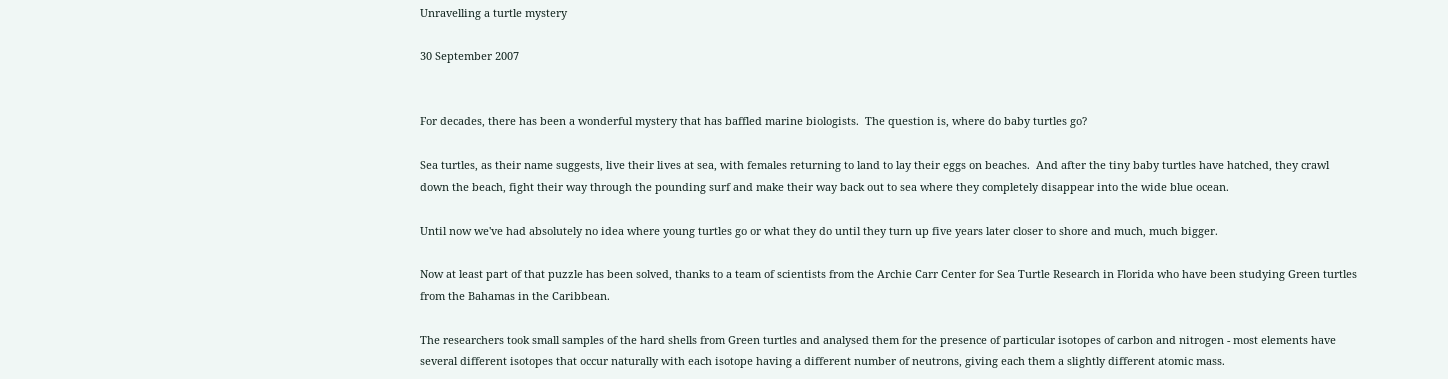Unravelling a turtle mystery

30 September 2007


For decades, there has been a wonderful mystery that has baffled marine biologists.  The question is, where do baby turtles go?

Sea turtles, as their name suggests, live their lives at sea, with females returning to land to lay their eggs on beaches.  And after the tiny baby turtles have hatched, they crawl down the beach, fight their way through the pounding surf and make their way back out to sea where they completely disappear into the wide blue ocean.

Until now we've had absolutely no idea where young turtles go or what they do until they turn up five years later closer to shore and much, much bigger.

Now at least part of that puzzle has been solved, thanks to a team of scientists from the Archie Carr Center for Sea Turtle Research in Florida who have been studying Green turtles from the Bahamas in the Caribbean.

The researchers took small samples of the hard shells from Green turtles and analysed them for the presence of particular isotopes of carbon and nitrogen - most elements have several different isotopes that occur naturally with each isotope having a different number of neutrons, giving each them a slightly different atomic mass.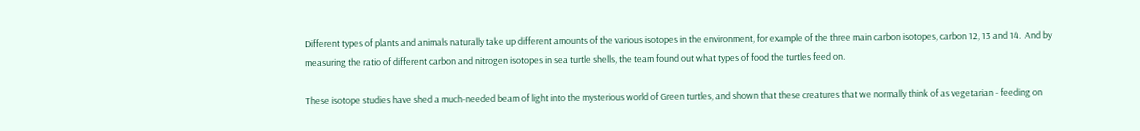Different types of plants and animals naturally take up different amounts of the various isotopes in the environment, for example of the three main carbon isotopes, carbon 12, 13 and 14.  And by measuring the ratio of different carbon and nitrogen isotopes in sea turtle shells, the team found out what types of food the turtles feed on.

These isotope studies have shed a much-needed beam of light into the mysterious world of Green turtles, and shown that these creatures that we normally think of as vegetarian - feeding on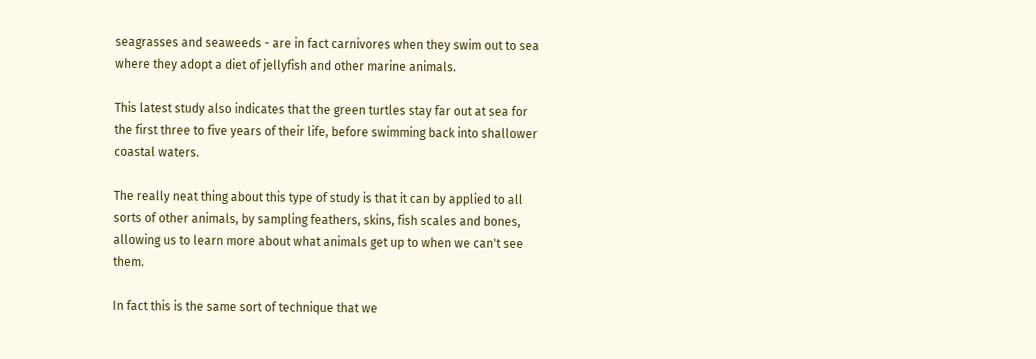seagrasses and seaweeds - are in fact carnivores when they swim out to sea where they adopt a diet of jellyfish and other marine animals.

This latest study also indicates that the green turtles stay far out at sea for the first three to five years of their life, before swimming back into shallower coastal waters.

The really neat thing about this type of study is that it can by applied to all sorts of other animals, by sampling feathers, skins, fish scales and bones, allowing us to learn more about what animals get up to when we can't see them.

In fact this is the same sort of technique that we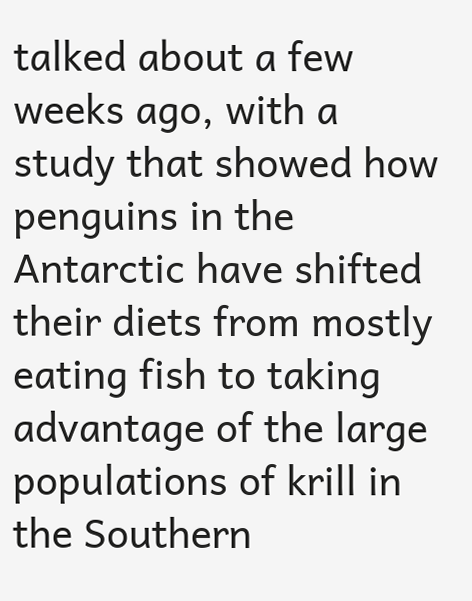talked about a few weeks ago, with a study that showed how penguins in the Antarctic have shifted their diets from mostly eating fish to taking advantage of the large populations of krill in the Southern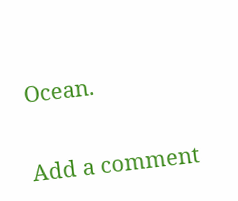Ocean.


Add a comment